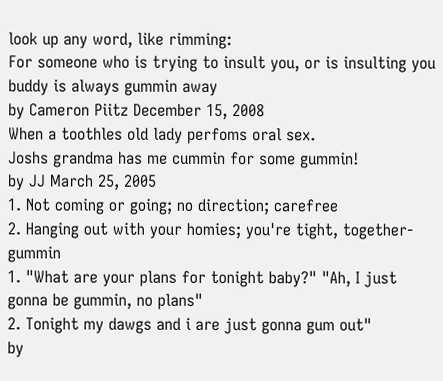look up any word, like rimming:
For someone who is trying to insult you, or is insulting you
buddy is always gummin away
by Cameron Piitz December 15, 2008
When a toothles old lady perfoms oral sex.
Joshs grandma has me cummin for some gummin!
by JJ March 25, 2005
1. Not coming or going; no direction; carefree
2. Hanging out with your homies; you're tight, together- gummin
1. "What are your plans for tonight baby?" "Ah, I just gonna be gummin, no plans"
2. Tonight my dawgs and i are just gonna gum out"
by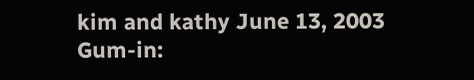kim and kathy June 13, 2003
Gum-in: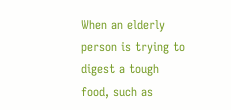When an elderly person is trying to digest a tough food, such as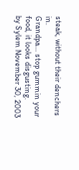steak, without their denchers in.
Grandpa... stop gummin your food, it looks disgusting.
by Sylem November 30, 2003